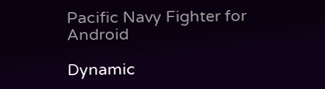Pacific Navy Fighter for Android

Dynamic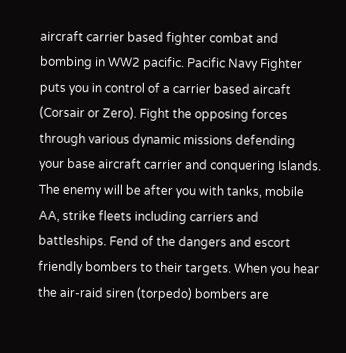aircraft carrier based fighter combat and bombing in WW2 pacific. Pacific Navy Fighter puts you in control of a carrier based aircaft (Corsair or Zero). Fight the opposing forces through various dynamic missions defending your base aircraft carrier and conquering Islands.
The enemy will be after you with tanks, mobile AA, strike fleets including carriers and battleships. Fend of the dangers and escort friendly bombers to their targets. When you hear the air-raid siren (torpedo) bombers are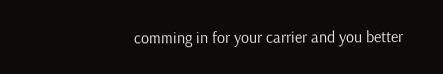comming in for your carrier and you better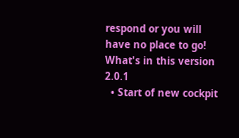respond or you will have no place to go!
What's in this version 2.0.1
  • Start of new cockpit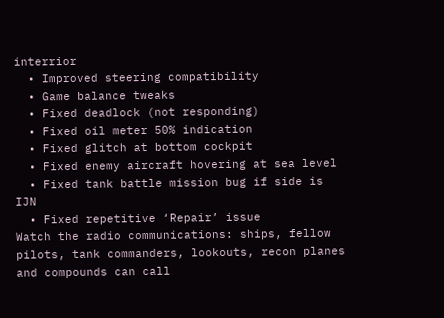interrior
  • Improved steering compatibility
  • Game balance tweaks
  • Fixed deadlock (not responding)
  • Fixed oil meter 50% indication
  • Fixed glitch at bottom cockpit
  • Fixed enemy aircraft hovering at sea level
  • Fixed tank battle mission bug if side is IJN
  • Fixed repetitive ‘Repair’ issue
Watch the radio communications: ships, fellow pilots, tank commanders, lookouts, recon planes and compounds can call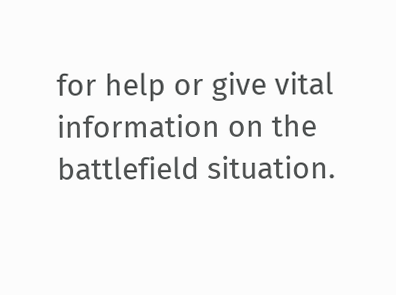for help or give vital information on the battlefield situation.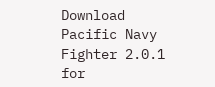Download Pacific Navy Fighter 2.0.1 for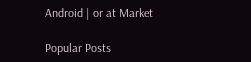Android | or at Market

Popular Posts